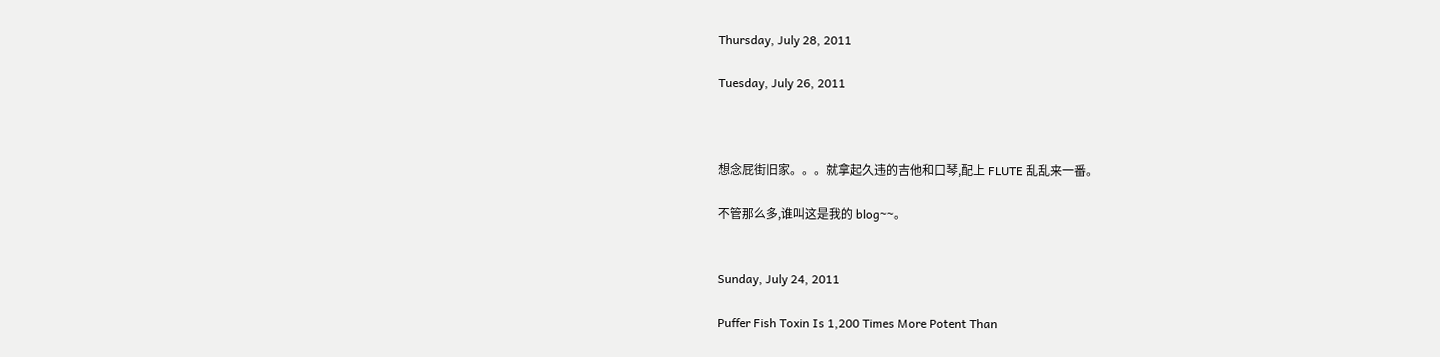Thursday, July 28, 2011

Tuesday, July 26, 2011



想念屁街旧家。。。就拿起久违的吉他和口琴,配上 FLUTE 乱乱来一番。

不管那么多,谁叫这是我的 blog~~。


Sunday, July 24, 2011

Puffer Fish Toxin Is 1,200 Times More Potent Than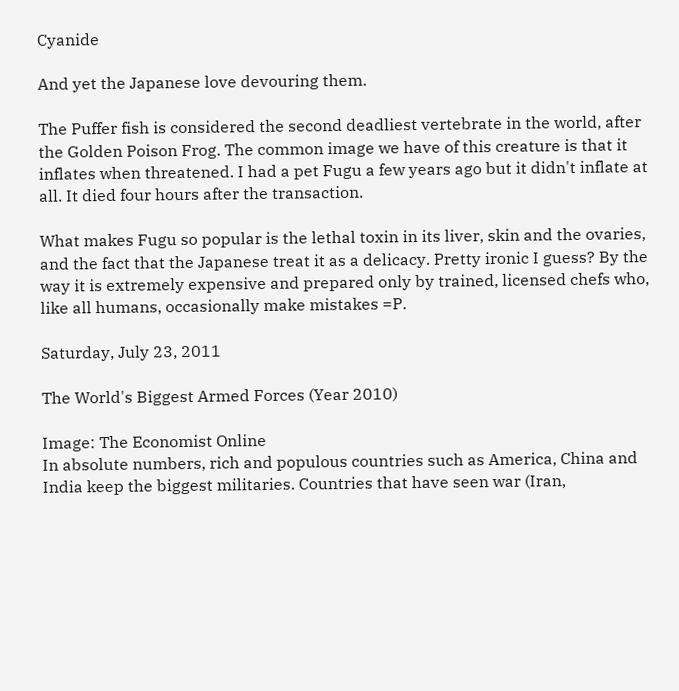Cyanide

And yet the Japanese love devouring them.

The Puffer fish is considered the second deadliest vertebrate in the world, after the Golden Poison Frog. The common image we have of this creature is that it inflates when threatened. I had a pet Fugu a few years ago but it didn't inflate at all. It died four hours after the transaction.

What makes Fugu so popular is the lethal toxin in its liver, skin and the ovaries, and the fact that the Japanese treat it as a delicacy. Pretty ironic I guess? By the way it is extremely expensive and prepared only by trained, licensed chefs who, like all humans, occasionally make mistakes =P.

Saturday, July 23, 2011

The World's Biggest Armed Forces (Year 2010)

Image: The Economist Online
In absolute numbers, rich and populous countries such as America, China and India keep the biggest militaries. Countries that have seen war (Iran,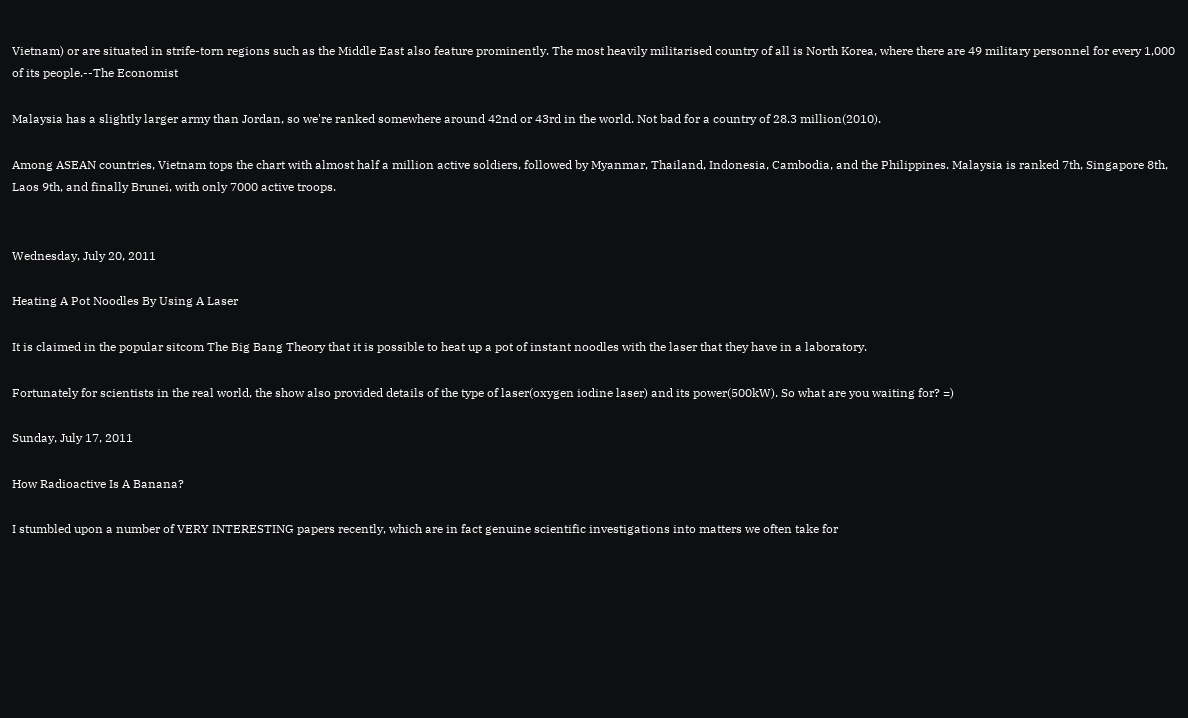Vietnam) or are situated in strife-torn regions such as the Middle East also feature prominently. The most heavily militarised country of all is North Korea, where there are 49 military personnel for every 1,000 of its people.--The Economist

Malaysia has a slightly larger army than Jordan, so we're ranked somewhere around 42nd or 43rd in the world. Not bad for a country of 28.3 million(2010).

Among ASEAN countries, Vietnam tops the chart with almost half a million active soldiers, followed by Myanmar, Thailand, Indonesia, Cambodia, and the Philippines. Malaysia is ranked 7th, Singapore 8th, Laos 9th, and finally Brunei, with only 7000 active troops.


Wednesday, July 20, 2011

Heating A Pot Noodles By Using A Laser

It is claimed in the popular sitcom The Big Bang Theory that it is possible to heat up a pot of instant noodles with the laser that they have in a laboratory.

Fortunately for scientists in the real world, the show also provided details of the type of laser(oxygen iodine laser) and its power(500kW). So what are you waiting for? =)

Sunday, July 17, 2011

How Radioactive Is A Banana?

I stumbled upon a number of VERY INTERESTING papers recently, which are in fact genuine scientific investigations into matters we often take for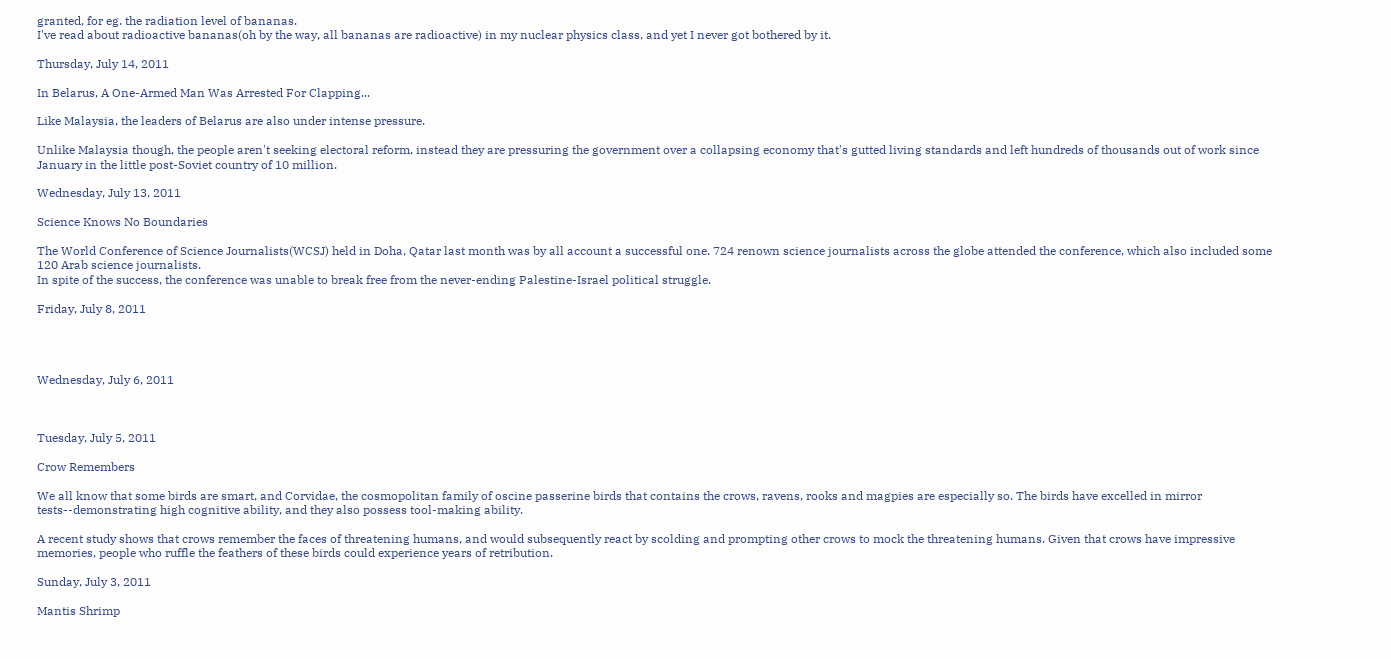granted, for eg. the radiation level of bananas.
I've read about radioactive bananas(oh by the way, all bananas are radioactive) in my nuclear physics class, and yet I never got bothered by it.

Thursday, July 14, 2011

In Belarus, A One-Armed Man Was Arrested For Clapping...

Like Malaysia, the leaders of Belarus are also under intense pressure.

Unlike Malaysia though, the people aren't seeking electoral reform, instead they are pressuring the government over a collapsing economy that's gutted living standards and left hundreds of thousands out of work since January in the little post-Soviet country of 10 million.

Wednesday, July 13, 2011

Science Knows No Boundaries

The World Conference of Science Journalists(WCSJ) held in Doha, Qatar last month was by all account a successful one. 724 renown science journalists across the globe attended the conference, which also included some 120 Arab science journalists.
In spite of the success, the conference was unable to break free from the never-ending Palestine-Israel political struggle.

Friday, July 8, 2011




Wednesday, July 6, 2011



Tuesday, July 5, 2011

Crow Remembers

We all know that some birds are smart, and Corvidae, the cosmopolitan family of oscine passerine birds that contains the crows, ravens, rooks and magpies are especially so. The birds have excelled in mirror tests--demonstrating high cognitive ability, and they also possess tool-making ability.

A recent study shows that crows remember the faces of threatening humans, and would subsequently react by scolding and prompting other crows to mock the threatening humans. Given that crows have impressive memories, people who ruffle the feathers of these birds could experience years of retribution.

Sunday, July 3, 2011

Mantis Shrimp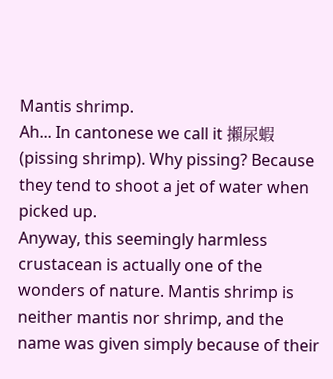Mantis shrimp.
Ah... In cantonese we call it 攋尿蝦(pissing shrimp). Why pissing? Because they tend to shoot a jet of water when picked up.
Anyway, this seemingly harmless crustacean is actually one of the wonders of nature. Mantis shrimp is neither mantis nor shrimp, and the name was given simply because of their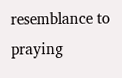resemblance to praying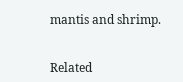mantis and shrimp.


Related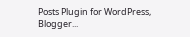Posts Plugin for WordPress, Blogger...